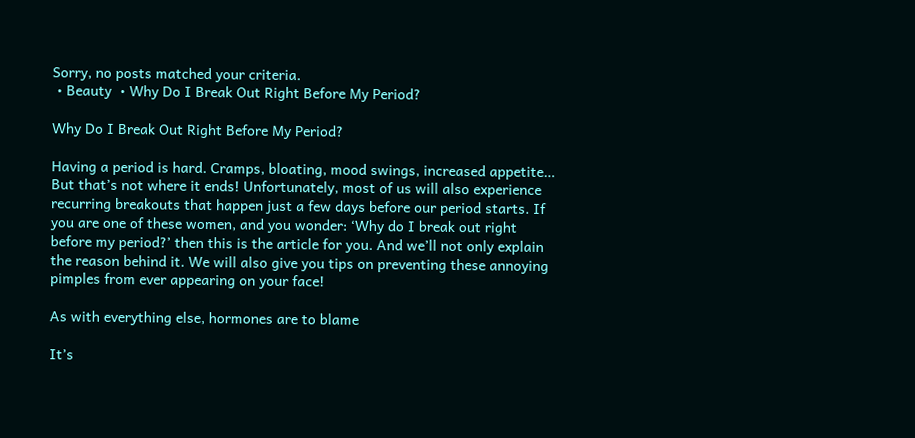Sorry, no posts matched your criteria.
 • Beauty  • Why Do I Break Out Right Before My Period?

Why Do I Break Out Right Before My Period?

Having a period is hard. Cramps, bloating, mood swings, increased appetite… But that’s not where it ends! Unfortunately, most of us will also experience recurring breakouts that happen just a few days before our period starts. If you are one of these women, and you wonder: ‘Why do I break out right before my period?’ then this is the article for you. And we’ll not only explain the reason behind it. We will also give you tips on preventing these annoying pimples from ever appearing on your face!

As with everything else, hormones are to blame

It’s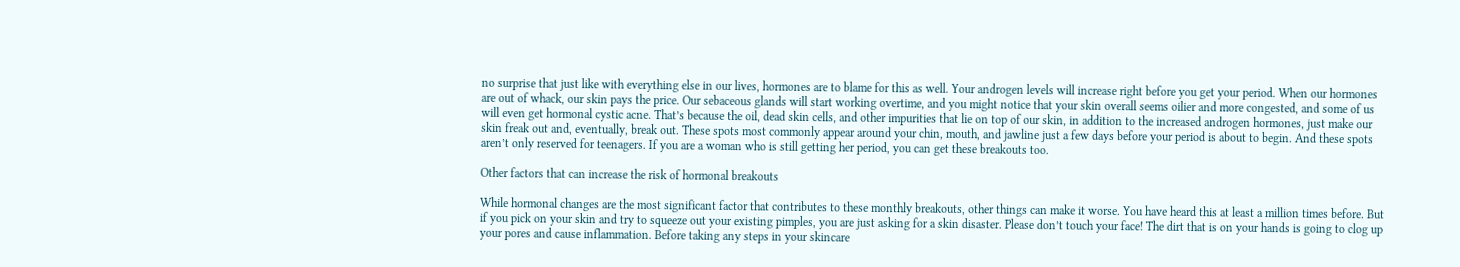no surprise that just like with everything else in our lives, hormones are to blame for this as well. Your androgen levels will increase right before you get your period. When our hormones are out of whack, our skin pays the price. Our sebaceous glands will start working overtime, and you might notice that your skin overall seems oilier and more congested, and some of us will even get hormonal cystic acne. That’s because the oil, dead skin cells, and other impurities that lie on top of our skin, in addition to the increased androgen hormones, just make our skin freak out and, eventually, break out. These spots most commonly appear around your chin, mouth, and jawline just a few days before your period is about to begin. And these spots aren’t only reserved for teenagers. If you are a woman who is still getting her period, you can get these breakouts too.

Other factors that can increase the risk of hormonal breakouts

While hormonal changes are the most significant factor that contributes to these monthly breakouts, other things can make it worse. You have heard this at least a million times before. But if you pick on your skin and try to squeeze out your existing pimples, you are just asking for a skin disaster. Please don’t touch your face! The dirt that is on your hands is going to clog up your pores and cause inflammation. Before taking any steps in your skincare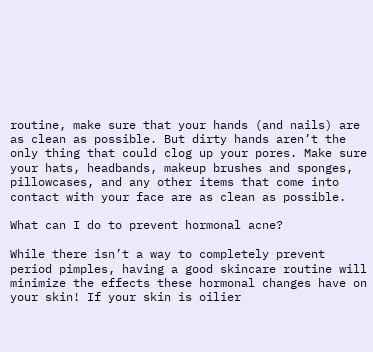routine, make sure that your hands (and nails) are as clean as possible. But dirty hands aren’t the only thing that could clog up your pores. Make sure your hats, headbands, makeup brushes and sponges, pillowcases, and any other items that come into contact with your face are as clean as possible.

What can I do to prevent hormonal acne?

While there isn’t a way to completely prevent period pimples, having a good skincare routine will minimize the effects these hormonal changes have on your skin! If your skin is oilier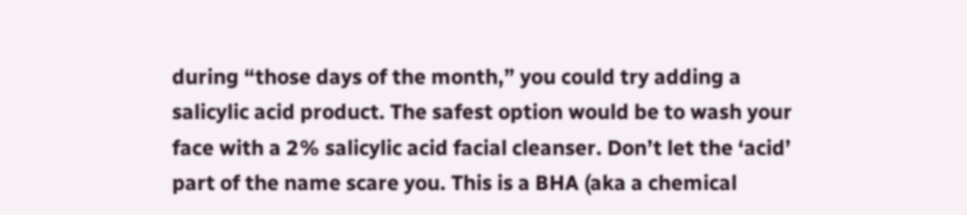during “those days of the month,” you could try adding a salicylic acid product. The safest option would be to wash your face with a 2% salicylic acid facial cleanser. Don’t let the ‘acid’ part of the name scare you. This is a BHA (aka a chemical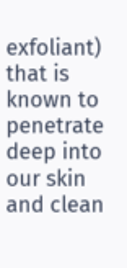exfoliant) that is known to penetrate deep into our skin and clean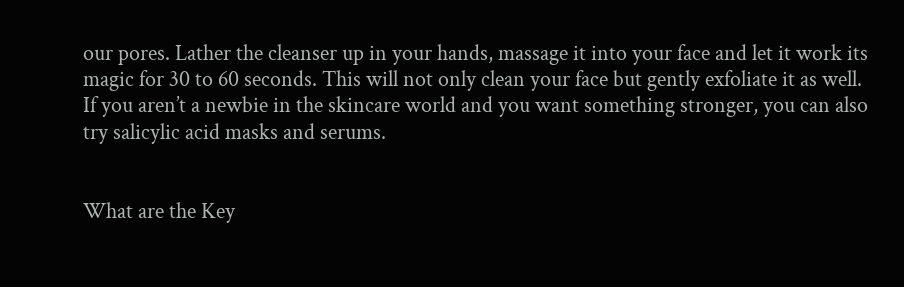our pores. Lather the cleanser up in your hands, massage it into your face and let it work its magic for 30 to 60 seconds. This will not only clean your face but gently exfoliate it as well. If you aren’t a newbie in the skincare world and you want something stronger, you can also try salicylic acid masks and serums.


What are the Key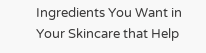Ingredients You Want in Your Skincare that Help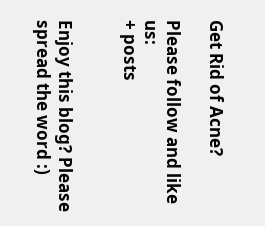Get Rid of Acne?

Please follow and like us:
+ posts


Enjoy this blog? Please spread the word :)